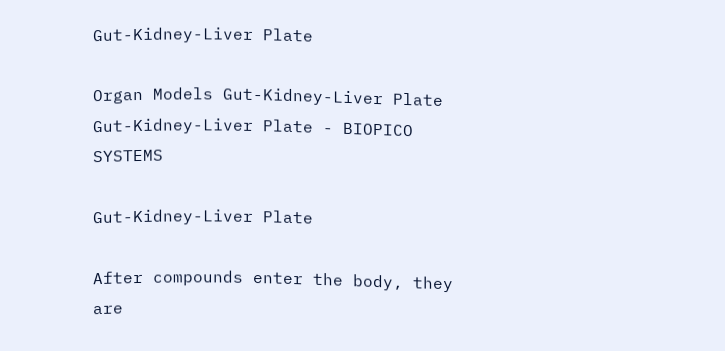Gut-Kidney-Liver Plate

Organ Models Gut-Kidney-Liver Plate
Gut-Kidney-Liver Plate - BIOPICO SYSTEMS

Gut-Kidney-Liver Plate

After compounds enter the body, they are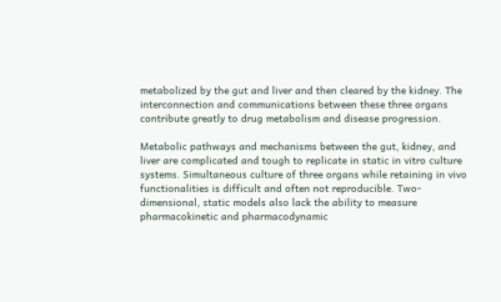metabolized by the gut and liver and then cleared by the kidney. The interconnection and communications between these three organs contribute greatly to drug metabolism and disease progression.

Metabolic pathways and mechanisms between the gut, kidney, and liver are complicated and tough to replicate in static in vitro culture systems. Simultaneous culture of three organs while retaining in vivo functionalities is difficult and often not reproducible. Two-dimensional, static models also lack the ability to measure pharmacokinetic and pharmacodynamic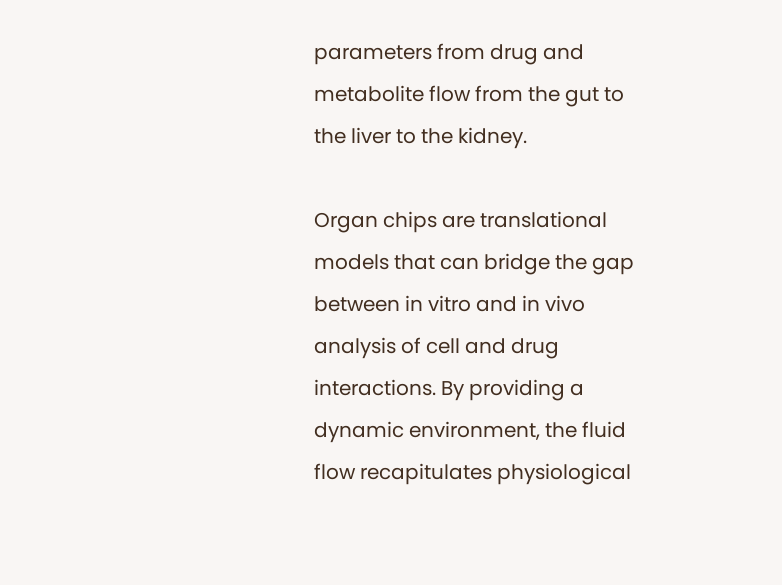parameters from drug and metabolite flow from the gut to the liver to the kidney.

Organ chips are translational models that can bridge the gap between in vitro and in vivo analysis of cell and drug interactions. By providing a dynamic environment, the fluid flow recapitulates physiological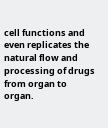cell functions and even replicates the natural flow and processing of drugs from organ to organ.